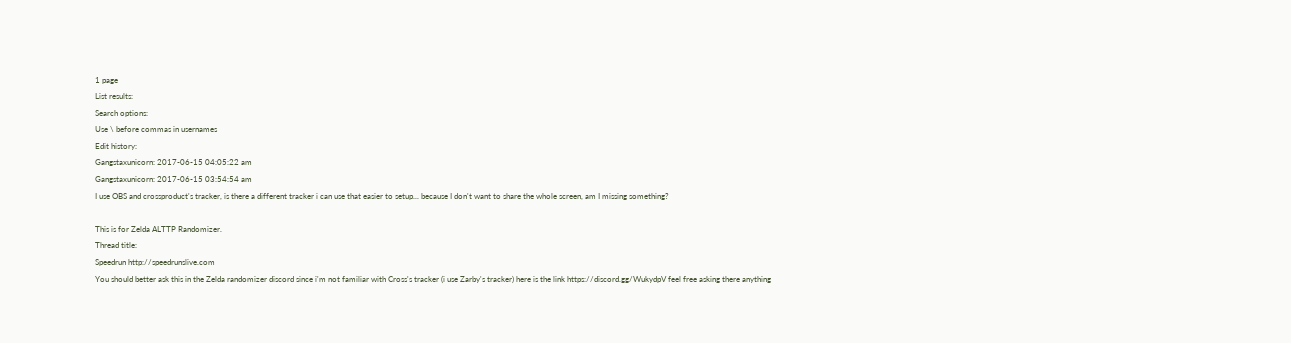1 page
List results:
Search options:
Use \ before commas in usernames
Edit history:
Gangstaxunicorn: 2017-06-15 04:05:22 am
Gangstaxunicorn: 2017-06-15 03:54:54 am
I use OBS and crossproduct's tracker, is there a different tracker i can use that easier to setup... because I don't want to share the whole screen, am I missing something?

This is for Zelda ALTTP Randomizer.
Thread title:
Speedrun http://speedrunslive.com
You should better ask this in the Zelda randomizer discord since i'm not familiar with Cross's tracker (i use Zarby's tracker) here is the link https://discord.gg/WukydpV feel free asking there anything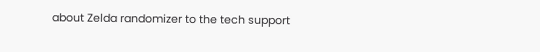about Zelda randomizer to the tech support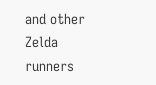and other Zelda runners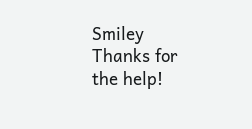Smiley
Thanks for the help!